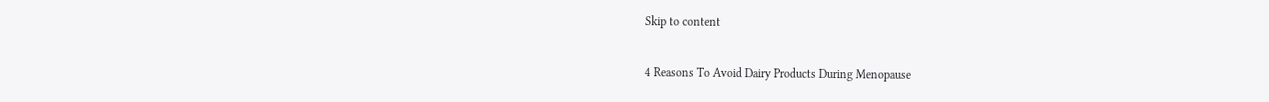Skip to content

4 Reasons To Avoid Dairy Products During Menopause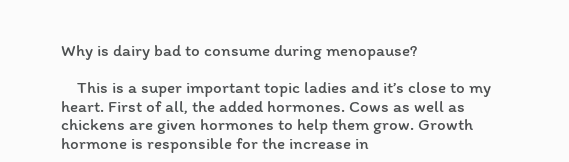Why is dairy bad to consume during menopause?

    This is a super important topic ladies and it’s close to my heart. First of all, the added hormones. Cows as well as chickens are given hormones to help them grow. Growth hormone is responsible for the increase in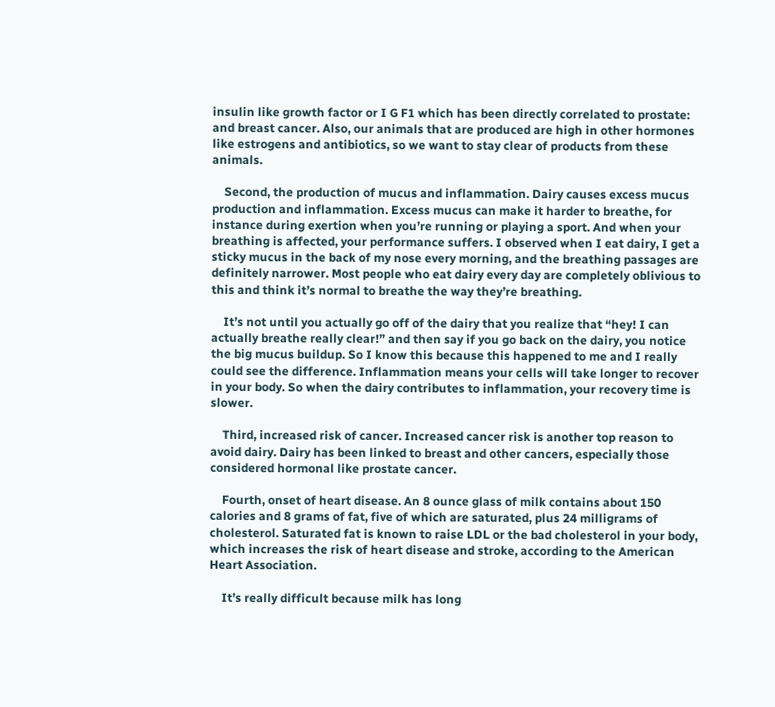insulin like growth factor or I G F1 which has been directly correlated to prostate: and breast cancer. Also, our animals that are produced are high in other hormones like estrogens and antibiotics, so we want to stay clear of products from these animals.

    Second, the production of mucus and inflammation. Dairy causes excess mucus production and inflammation. Excess mucus can make it harder to breathe, for instance during exertion when you’re running or playing a sport. And when your breathing is affected, your performance suffers. I observed when I eat dairy, I get a sticky mucus in the back of my nose every morning, and the breathing passages are definitely narrower. Most people who eat dairy every day are completely oblivious to this and think it’s normal to breathe the way they’re breathing.

    It’s not until you actually go off of the dairy that you realize that “hey! I can actually breathe really clear!” and then say if you go back on the dairy, you notice the big mucus buildup. So I know this because this happened to me and I really could see the difference. Inflammation means your cells will take longer to recover in your body. So when the dairy contributes to inflammation, your recovery time is slower.

    Third, increased risk of cancer. Increased cancer risk is another top reason to avoid dairy. Dairy has been linked to breast and other cancers, especially those considered hormonal like prostate cancer.

    Fourth, onset of heart disease. An 8 ounce glass of milk contains about 150 calories and 8 grams of fat, five of which are saturated, plus 24 milligrams of cholesterol. Saturated fat is known to raise LDL or the bad cholesterol in your body, which increases the risk of heart disease and stroke, according to the American Heart Association.

    It’s really difficult because milk has long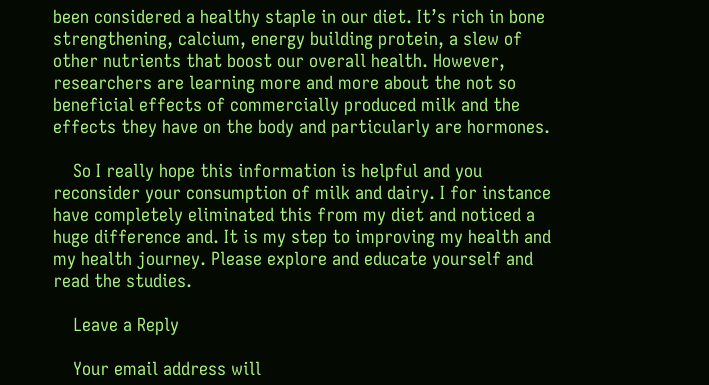been considered a healthy staple in our diet. It’s rich in bone strengthening, calcium, energy building protein, a slew of other nutrients that boost our overall health. However, researchers are learning more and more about the not so beneficial effects of commercially produced milk and the effects they have on the body and particularly are hormones.

    So I really hope this information is helpful and you reconsider your consumption of milk and dairy. I for instance have completely eliminated this from my diet and noticed a huge difference and. It is my step to improving my health and my health journey. Please explore and educate yourself and read the studies.

    Leave a Reply

    Your email address will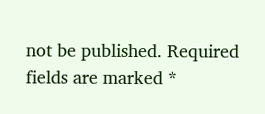not be published. Required fields are marked *